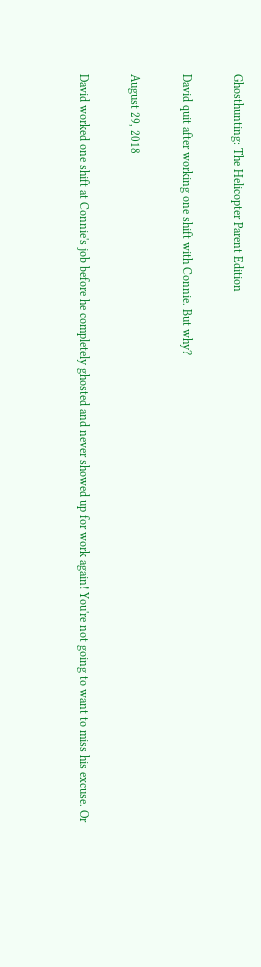Ghosthunting: The Helicopter Parent Edition

David quit after working one shift with Connie. But why?

August 29, 2018

David worked one shift at Connie's job before he completely ghosted and never showed up for work again! You're not going to want to miss his excuse. Or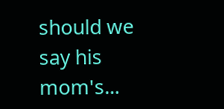should we say his mom's...